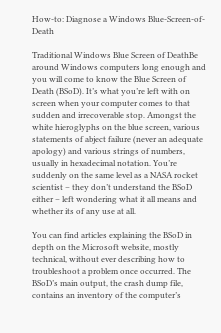How-to: Diagnose a Windows Blue-Screen-of-Death

Traditional Windows Blue Screen of DeathBe around Windows computers long enough and you will come to know the Blue Screen of Death (BSoD). It’s what you’re left with on screen when your computer comes to that sudden and irrecoverable stop. Amongst the white hieroglyphs on the blue screen, various statements of abject failure (never an adequate apology) and various strings of numbers, usually in hexadecimal notation. You’re suddenly on the same level as a NASA rocket scientist – they don’t understand the BSoD either – left wondering what it all means and whether its of any use at all.

You can find articles explaining the BSoD in depth on the Microsoft website, mostly technical, without ever describing how to troubleshoot a problem once occurred. The BSoD’s main output, the crash dump file, contains an inventory of the computer’s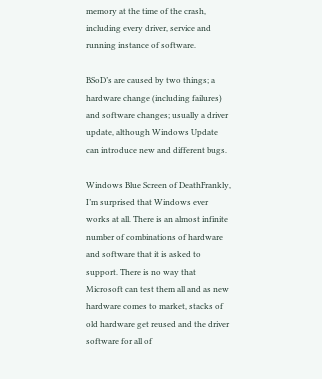memory at the time of the crash, including every driver, service and running instance of software.

BSoD’s are caused by two things; a hardware change (including failures) and software changes; usually a driver update, although Windows Update can introduce new and different bugs.

Windows Blue Screen of DeathFrankly, I’m surprised that Windows ever works at all. There is an almost infinite number of combinations of hardware and software that it is asked to support. There is no way that Microsoft can test them all and as new hardware comes to market, stacks of old hardware get reused and the driver software for all of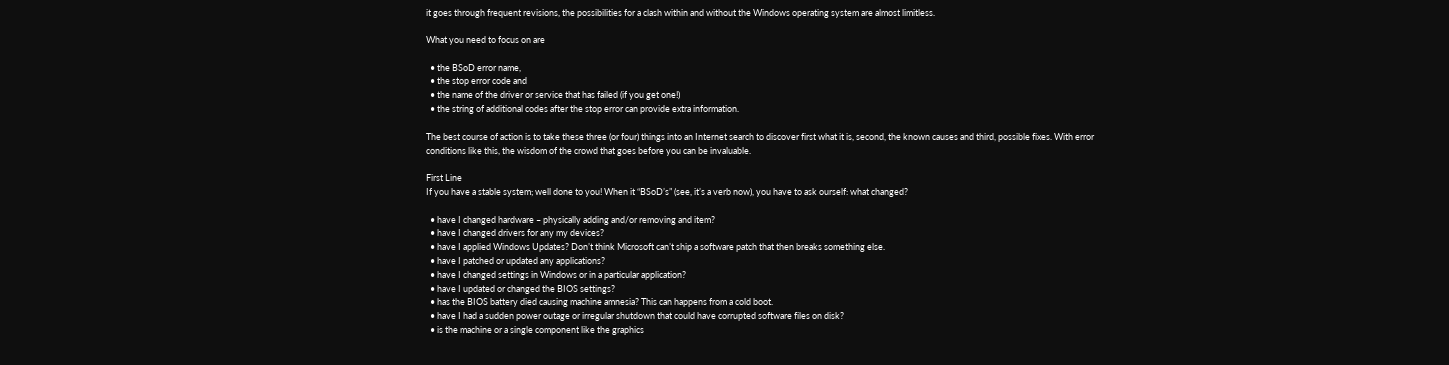it goes through frequent revisions, the possibilities for a clash within and without the Windows operating system are almost limitless.

What you need to focus on are

  • the BSoD error name,
  • the stop error code and
  • the name of the driver or service that has failed (if you get one!)
  • the string of additional codes after the stop error can provide extra information.

The best course of action is to take these three (or four) things into an Internet search to discover first what it is, second, the known causes and third, possible fixes. With error conditions like this, the wisdom of the crowd that goes before you can be invaluable.

First Line
If you have a stable system; well done to you! When it “BSoD’s” (see, it’s a verb now), you have to ask ourself: what changed?

  • have I changed hardware – physically adding and/or removing and item?
  • have I changed drivers for any my devices?
  • have I applied Windows Updates? Don’t think Microsoft can’t ship a software patch that then breaks something else.
  • have I patched or updated any applications?
  • have I changed settings in Windows or in a particular application?
  • have I updated or changed the BIOS settings?
  • has the BIOS battery died causing machine amnesia? This can happens from a cold boot.
  • have I had a sudden power outage or irregular shutdown that could have corrupted software files on disk?
  • is the machine or a single component like the graphics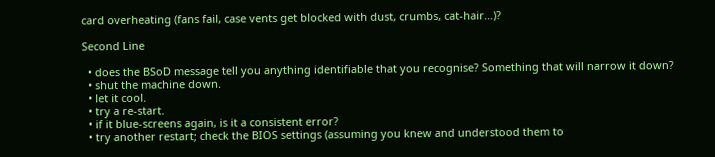card overheating (fans fail, case vents get blocked with dust, crumbs, cat-hair…)?

Second Line

  • does the BSoD message tell you anything identifiable that you recognise? Something that will narrow it down?
  • shut the machine down.
  • let it cool.
  • try a re-start.
  • if it blue-screens again, is it a consistent error?
  • try another restart; check the BIOS settings (assuming you knew and understood them to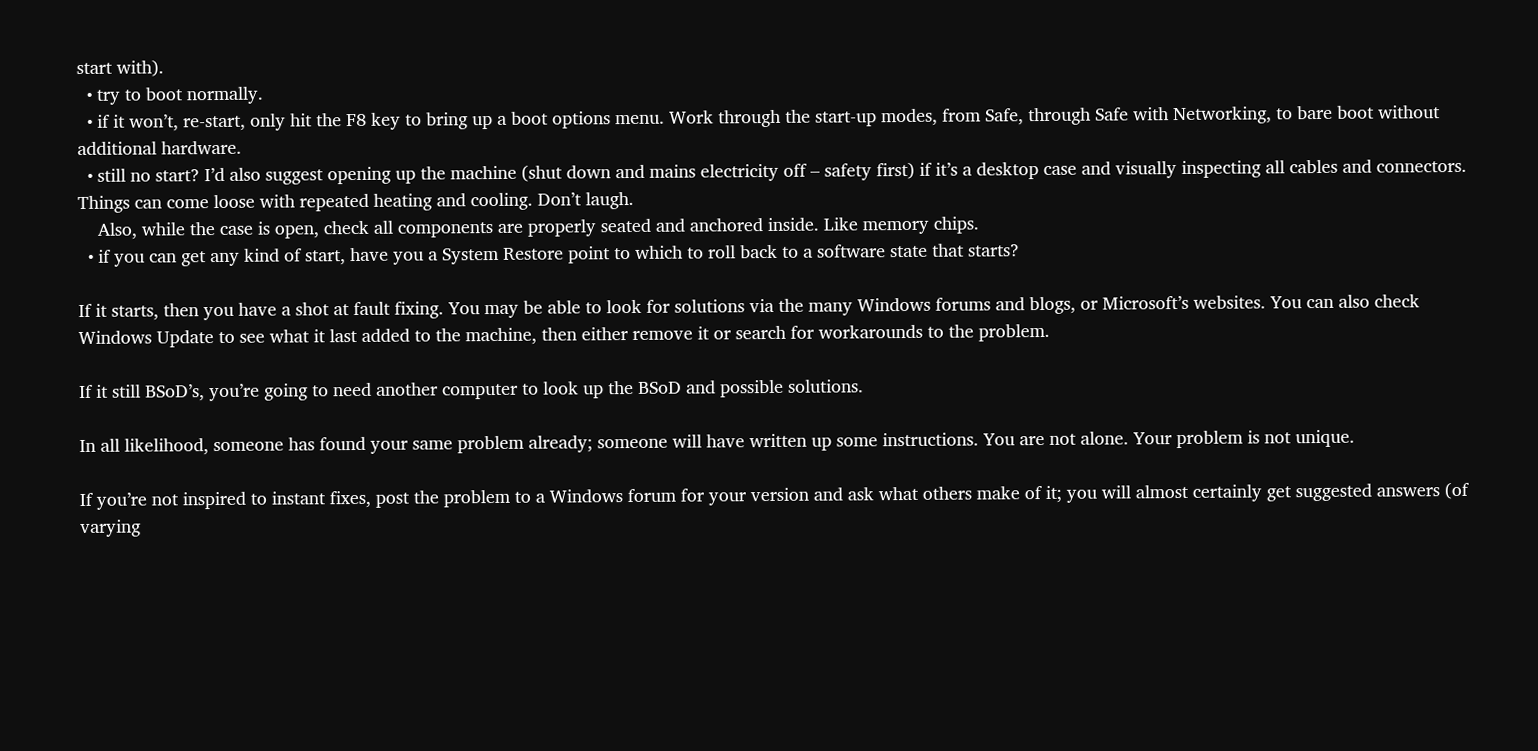start with).
  • try to boot normally.
  • if it won’t, re-start, only hit the F8 key to bring up a boot options menu. Work through the start-up modes, from Safe, through Safe with Networking, to bare boot without additional hardware.
  • still no start? I’d also suggest opening up the machine (shut down and mains electricity off – safety first) if it’s a desktop case and visually inspecting all cables and connectors. Things can come loose with repeated heating and cooling. Don’t laugh.
    Also, while the case is open, check all components are properly seated and anchored inside. Like memory chips.
  • if you can get any kind of start, have you a System Restore point to which to roll back to a software state that starts?

If it starts, then you have a shot at fault fixing. You may be able to look for solutions via the many Windows forums and blogs, or Microsoft’s websites. You can also check Windows Update to see what it last added to the machine, then either remove it or search for workarounds to the problem.

If it still BSoD’s, you’re going to need another computer to look up the BSoD and possible solutions.

In all likelihood, someone has found your same problem already; someone will have written up some instructions. You are not alone. Your problem is not unique.

If you’re not inspired to instant fixes, post the problem to a Windows forum for your version and ask what others make of it; you will almost certainly get suggested answers (of varying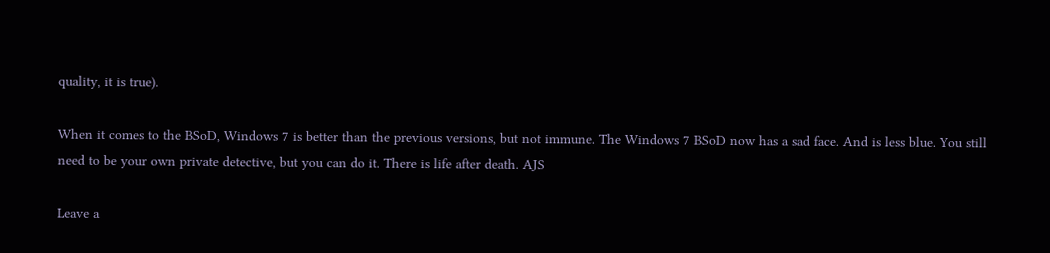quality, it is true).

When it comes to the BSoD, Windows 7 is better than the previous versions, but not immune. The Windows 7 BSoD now has a sad face. And is less blue. You still need to be your own private detective, but you can do it. There is life after death. AJS

Leave a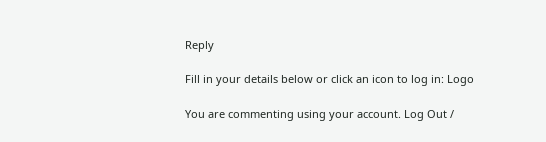Reply

Fill in your details below or click an icon to log in: Logo

You are commenting using your account. Log Out /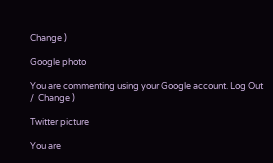Change )

Google photo

You are commenting using your Google account. Log Out /  Change )

Twitter picture

You are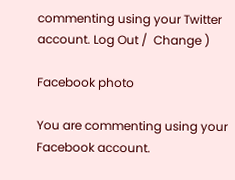commenting using your Twitter account. Log Out /  Change )

Facebook photo

You are commenting using your Facebook account.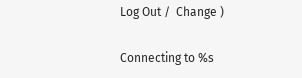Log Out /  Change )

Connecting to %s